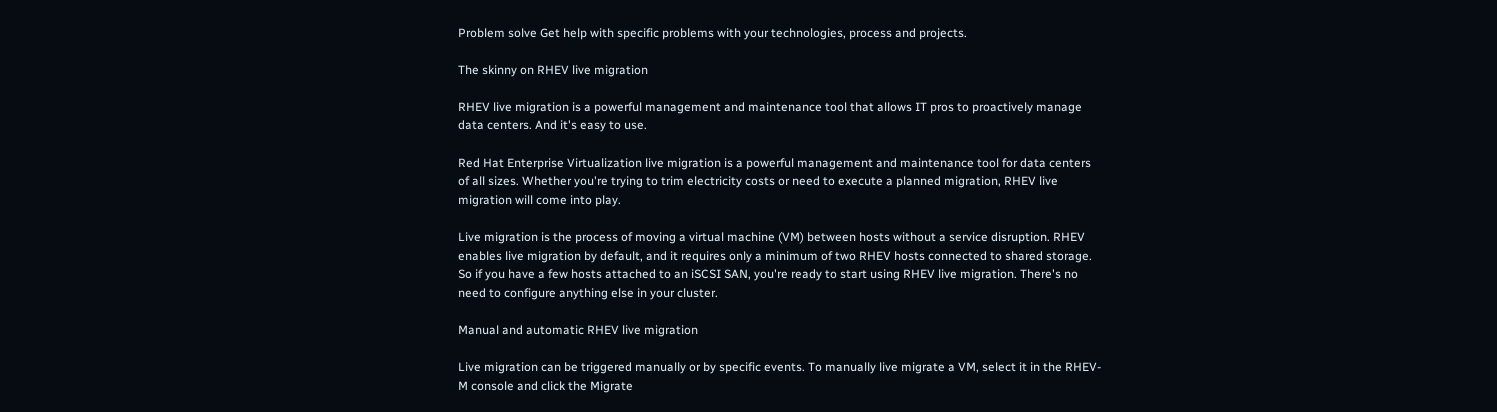Problem solve Get help with specific problems with your technologies, process and projects.

The skinny on RHEV live migration

RHEV live migration is a powerful management and maintenance tool that allows IT pros to proactively manage data centers. And it's easy to use.

Red Hat Enterprise Virtualization live migration is a powerful management and maintenance tool for data centers of all sizes. Whether you're trying to trim electricity costs or need to execute a planned migration, RHEV live migration will come into play.

Live migration is the process of moving a virtual machine (VM) between hosts without a service disruption. RHEV enables live migration by default, and it requires only a minimum of two RHEV hosts connected to shared storage. So if you have a few hosts attached to an iSCSI SAN, you're ready to start using RHEV live migration. There's no need to configure anything else in your cluster.

Manual and automatic RHEV live migration

Live migration can be triggered manually or by specific events. To manually live migrate a VM, select it in the RHEV-M console and click the Migrate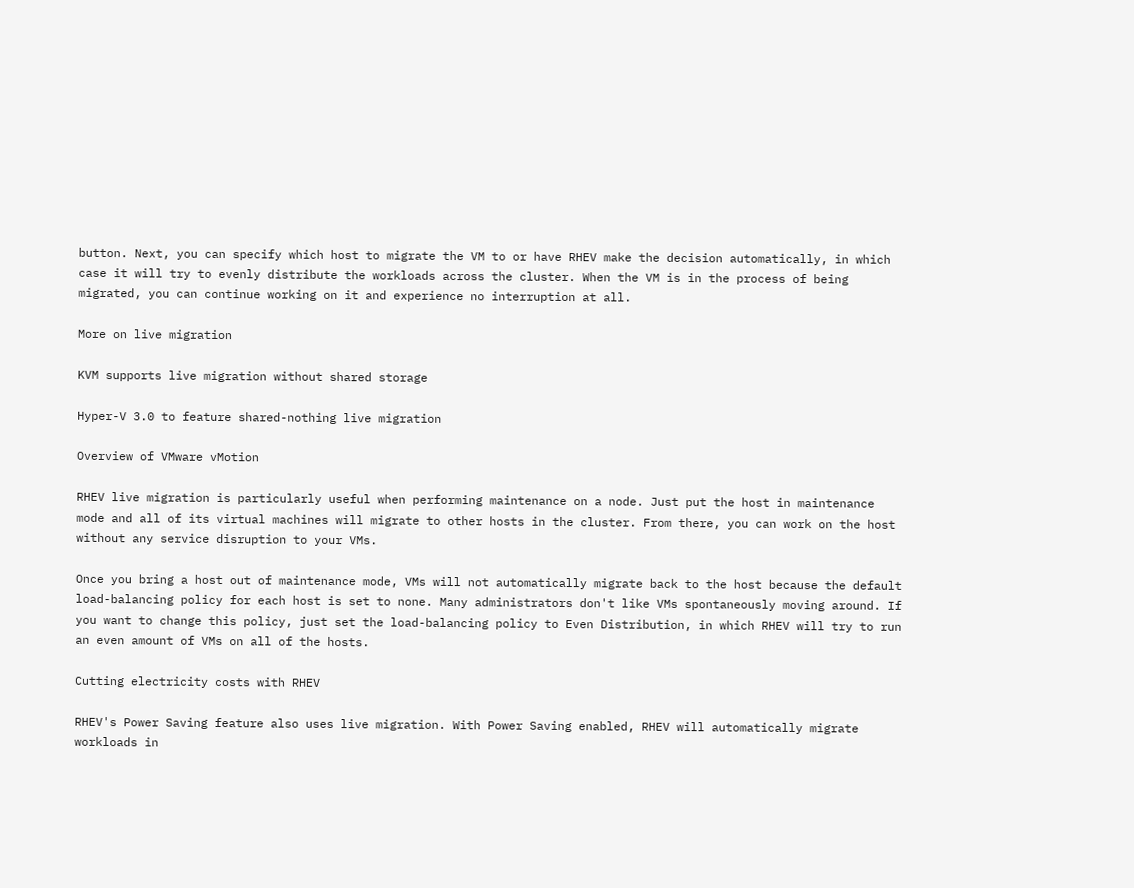button. Next, you can specify which host to migrate the VM to or have RHEV make the decision automatically, in which case it will try to evenly distribute the workloads across the cluster. When the VM is in the process of being migrated, you can continue working on it and experience no interruption at all.

More on live migration

KVM supports live migration without shared storage

Hyper-V 3.0 to feature shared-nothing live migration

Overview of VMware vMotion

RHEV live migration is particularly useful when performing maintenance on a node. Just put the host in maintenance mode and all of its virtual machines will migrate to other hosts in the cluster. From there, you can work on the host without any service disruption to your VMs.

Once you bring a host out of maintenance mode, VMs will not automatically migrate back to the host because the default load-balancing policy for each host is set to none. Many administrators don't like VMs spontaneously moving around. If you want to change this policy, just set the load-balancing policy to Even Distribution, in which RHEV will try to run an even amount of VMs on all of the hosts.

Cutting electricity costs with RHEV

RHEV's Power Saving feature also uses live migration. With Power Saving enabled, RHEV will automatically migrate workloads in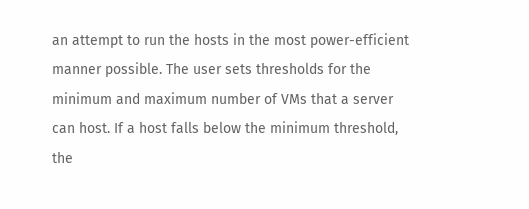an attempt to run the hosts in the most power-efficient manner possible. The user sets thresholds for the minimum and maximum number of VMs that a server can host. If a host falls below the minimum threshold, the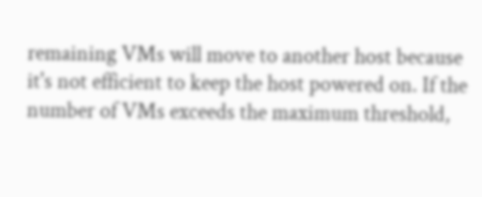remaining VMs will move to another host because it's not efficient to keep the host powered on. If the number of VMs exceeds the maximum threshold,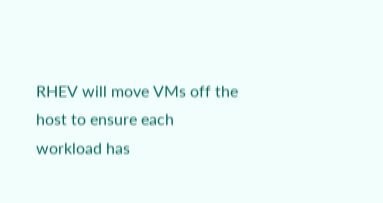RHEV will move VMs off the host to ensure each workload has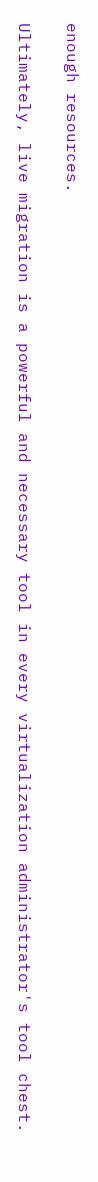enough resources.

Ultimately, live migration is a powerful and necessary tool in every virtualization administrator's tool chest.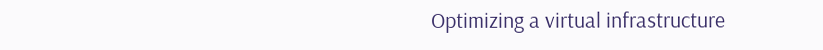Optimizing a virtual infrastructure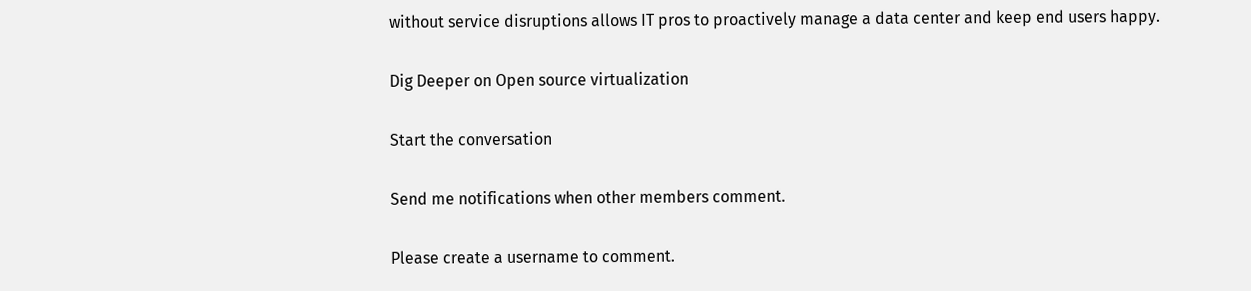without service disruptions allows IT pros to proactively manage a data center and keep end users happy.

Dig Deeper on Open source virtualization

Start the conversation

Send me notifications when other members comment.

Please create a username to comment.